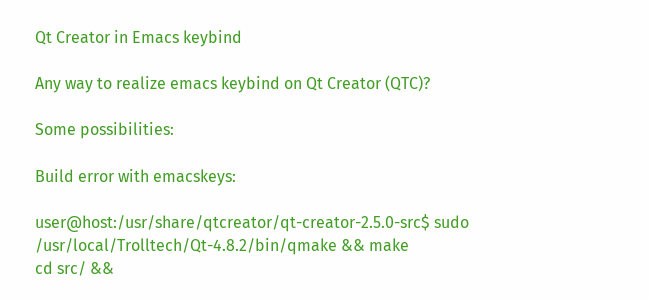Qt Creator in Emacs keybind

Any way to realize emacs keybind on Qt Creator (QTC)?

Some possibilities:

Build error with emacskeys:

user@host:/usr/share/qtcreator/qt-creator-2.5.0-src$ sudo /usr/local/Trolltech/Qt-4.8.2/bin/qmake && make
cd src/ &&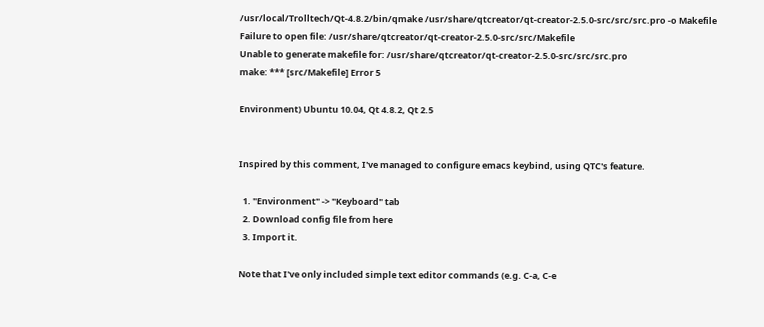/usr/local/Trolltech/Qt-4.8.2/bin/qmake /usr/share/qtcreator/qt-creator-2.5.0-src/src/src.pro -o Makefile
Failure to open file: /usr/share/qtcreator/qt-creator-2.5.0-src/src/Makefile
Unable to generate makefile for: /usr/share/qtcreator/qt-creator-2.5.0-src/src/src.pro
make: *** [src/Makefile] Error 5

Environment) Ubuntu 10.04, Qt 4.8.2, Qt 2.5


Inspired by this comment, I've managed to configure emacs keybind, using QTC's feature.

  1. "Environment" -> "Keyboard" tab
  2. Download config file from here
  3. Import it.

Note that I've only included simple text editor commands (e.g. C-a, C-e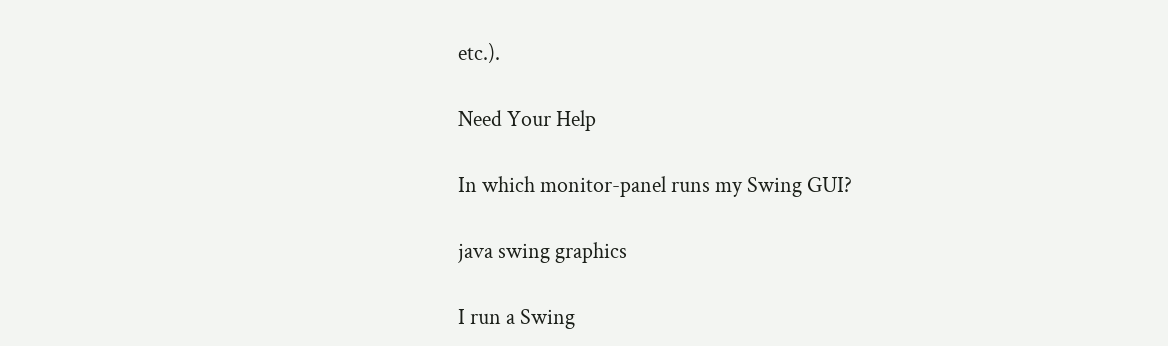etc.).

Need Your Help

In which monitor-panel runs my Swing GUI?

java swing graphics

I run a Swing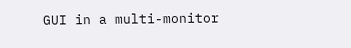GUI in a multi-monitor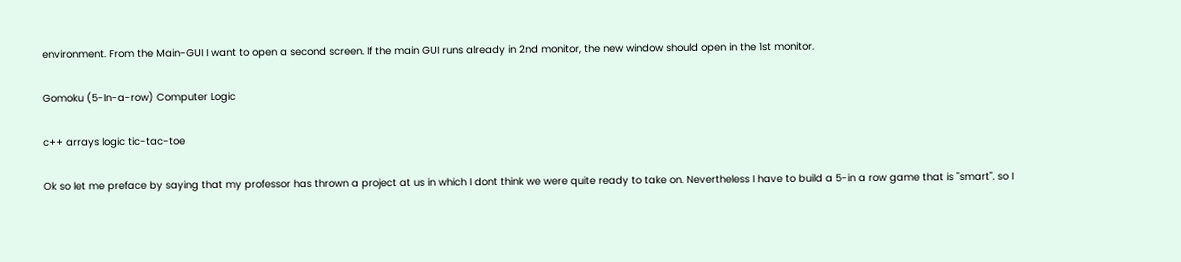environment. From the Main-GUI I want to open a second screen. If the main GUI runs already in 2nd monitor, the new window should open in the 1st monitor.

Gomoku (5-In-a-row) Computer Logic

c++ arrays logic tic-tac-toe

Ok so let me preface by saying that my professor has thrown a project at us in which I dont think we were quite ready to take on. Nevertheless I have to build a 5-in a row game that is "smart". so I